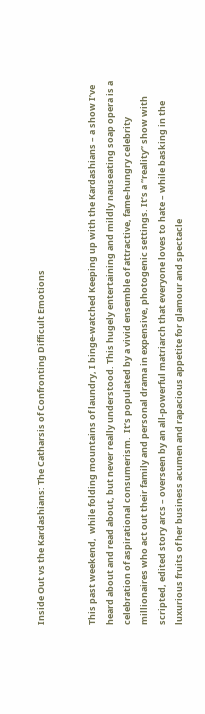Inside Out vs the Kardashians: The Catharsis of Confronting Difficult Emotions


This past weekend,  while folding mountains of laundry, I binge-watched Keeping up with the Kardashians – a show I’ve heard about and read about, but never really understood. This hugely entertaining and mildly nauseating soap opera is a celebration of aspirational consumerism.  It’s populated by a vivid ensemble of attractive, fame-hungry celebrity millionaires who act out their family and personal drama in expensive, photogenic settings. It’s a “reality” show with scripted, edited story arcs – overseen by an all-powerful matriarch that everyone loves to hate – while basking in the luxurious fruits of her business acumen and rapacious appetite for glamour and spectacle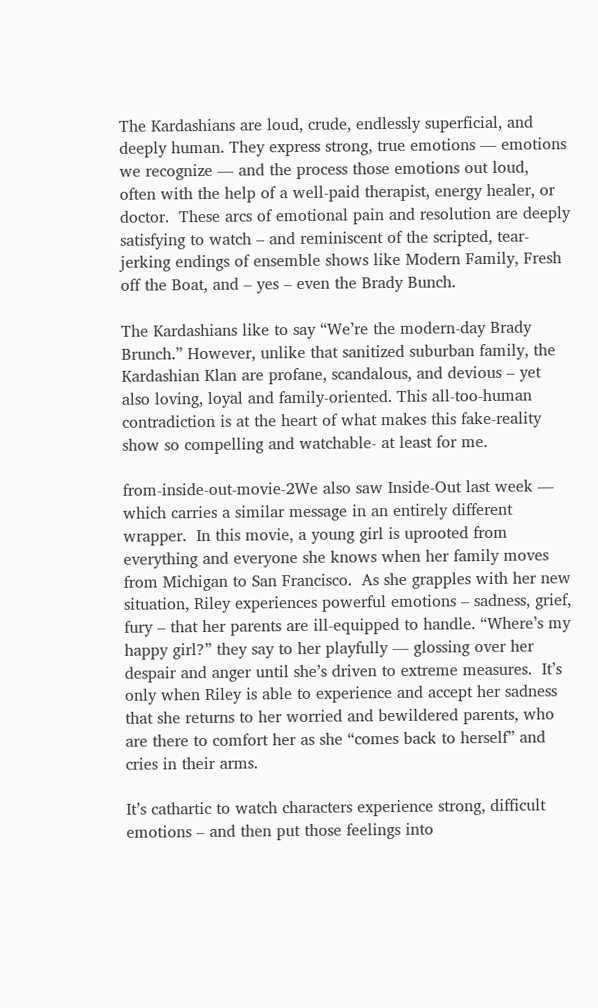The Kardashians are loud, crude, endlessly superficial, and deeply human. They express strong, true emotions — emotions we recognize — and the process those emotions out loud,  often with the help of a well-paid therapist, energy healer, or doctor.  These arcs of emotional pain and resolution are deeply satisfying to watch – and reminiscent of the scripted, tear-jerking endings of ensemble shows like Modern Family, Fresh off the Boat, and – yes – even the Brady Bunch.

The Kardashians like to say “We’re the modern-day Brady Brunch.” However, unlike that sanitized suburban family, the Kardashian Klan are profane, scandalous, and devious – yet also loving, loyal and family-oriented. This all-too-human contradiction is at the heart of what makes this fake-reality show so compelling and watchable- at least for me.

from-inside-out-movie-2We also saw Inside-Out last week — which carries a similar message in an entirely different wrapper.  In this movie, a young girl is uprooted from everything and everyone she knows when her family moves from Michigan to San Francisco.  As she grapples with her new situation, Riley experiences powerful emotions – sadness, grief, fury – that her parents are ill-equipped to handle. “Where’s my happy girl?” they say to her playfully — glossing over her despair and anger until she’s driven to extreme measures.  It’s only when Riley is able to experience and accept her sadness that she returns to her worried and bewildered parents, who are there to comfort her as she “comes back to herself” and cries in their arms.

It’s cathartic to watch characters experience strong, difficult emotions – and then put those feelings into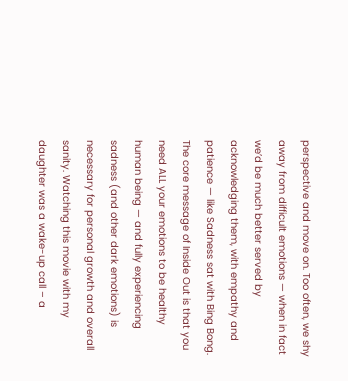perspective and move on. Too often, we shy away from difficult emotions — when in fact we’d be much better served by acknowledging them, with empathy and patience — like Sadness sat with Bing Bong. The core message of Inside Out is that you need ALL your emotions to be healthy human being — and fully experiencing sadness (and other dark emotions) is necessary for personal growth and overall sanity. Watching this movie with my daughter was a wake-up call – a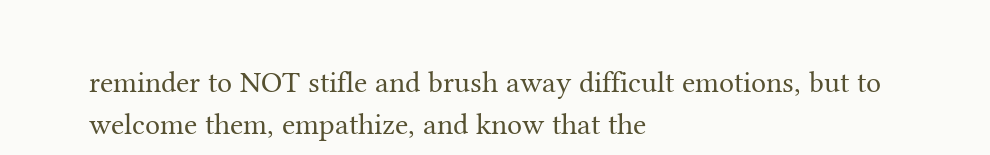reminder to NOT stifle and brush away difficult emotions, but to welcome them, empathize, and know that the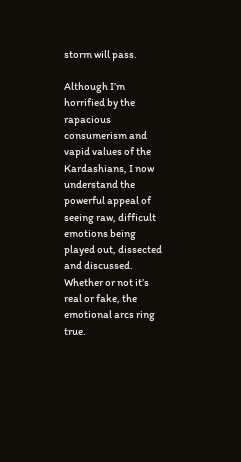storm will pass.

Although I’m horrified by the rapacious consumerism and vapid values of the Kardashians, I now understand the powerful appeal of seeing raw, difficult emotions being played out, dissected and discussed. Whether or not it’s real or fake, the emotional arcs ring true.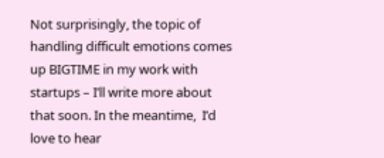Not surprisingly, the topic of handling difficult emotions comes up BIGTIME in my work with startups – I’ll write more about that soon. In the meantime,  I’d love to hear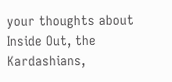your thoughts about Inside Out, the Kardashians,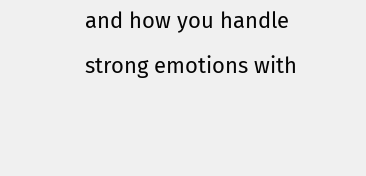and how you handle strong emotions with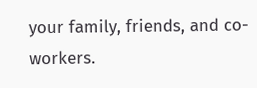your family, friends, and co-workers.